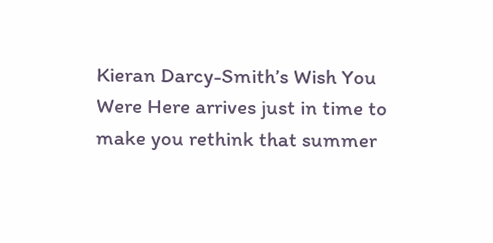Kieran Darcy-Smith’s Wish You Were Here arrives just in time to make you rethink that summer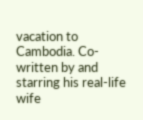vacation to Cambodia. Co-written by and starring his real-life wife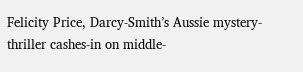Felicity Price, Darcy-Smith’s Aussie mystery-thriller cashes-in on middle-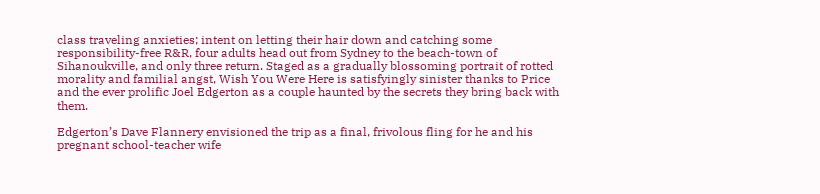class traveling anxieties; intent on letting their hair down and catching some responsibility-free R&R, four adults head out from Sydney to the beach-town of Sihanoukville, and only three return. Staged as a gradually blossoming portrait of rotted morality and familial angst, Wish You Were Here is satisfyingly sinister thanks to Price and the ever prolific Joel Edgerton as a couple haunted by the secrets they bring back with them.

Edgerton’s Dave Flannery envisioned the trip as a final, frivolous fling for he and his pregnant school-teacher wife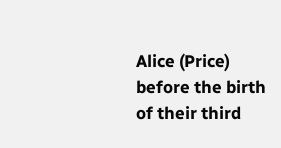Alice (Price) before the birth of their third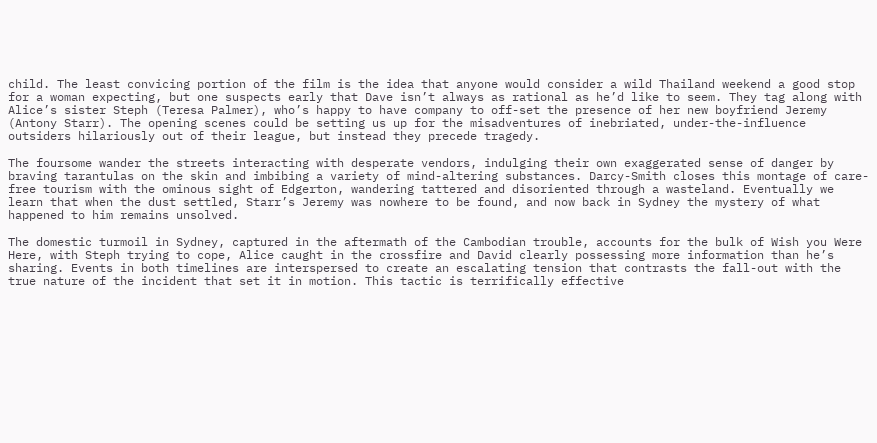child. The least convicing portion of the film is the idea that anyone would consider a wild Thailand weekend a good stop for a woman expecting, but one suspects early that Dave isn’t always as rational as he’d like to seem. They tag along with Alice’s sister Steph (Teresa Palmer), who’s happy to have company to off-set the presence of her new boyfriend Jeremy (Antony Starr). The opening scenes could be setting us up for the misadventures of inebriated, under-the-influence outsiders hilariously out of their league, but instead they precede tragedy.

The foursome wander the streets interacting with desperate vendors, indulging their own exaggerated sense of danger by braving tarantulas on the skin and imbibing a variety of mind-altering substances. Darcy-Smith closes this montage of care-free tourism with the ominous sight of Edgerton, wandering tattered and disoriented through a wasteland. Eventually we learn that when the dust settled, Starr’s Jeremy was nowhere to be found, and now back in Sydney the mystery of what happened to him remains unsolved.

The domestic turmoil in Sydney, captured in the aftermath of the Cambodian trouble, accounts for the bulk of Wish you Were Here, with Steph trying to cope, Alice caught in the crossfire and David clearly possessing more information than he’s sharing. Events in both timelines are interspersed to create an escalating tension that contrasts the fall-out with the true nature of the incident that set it in motion. This tactic is terrifically effective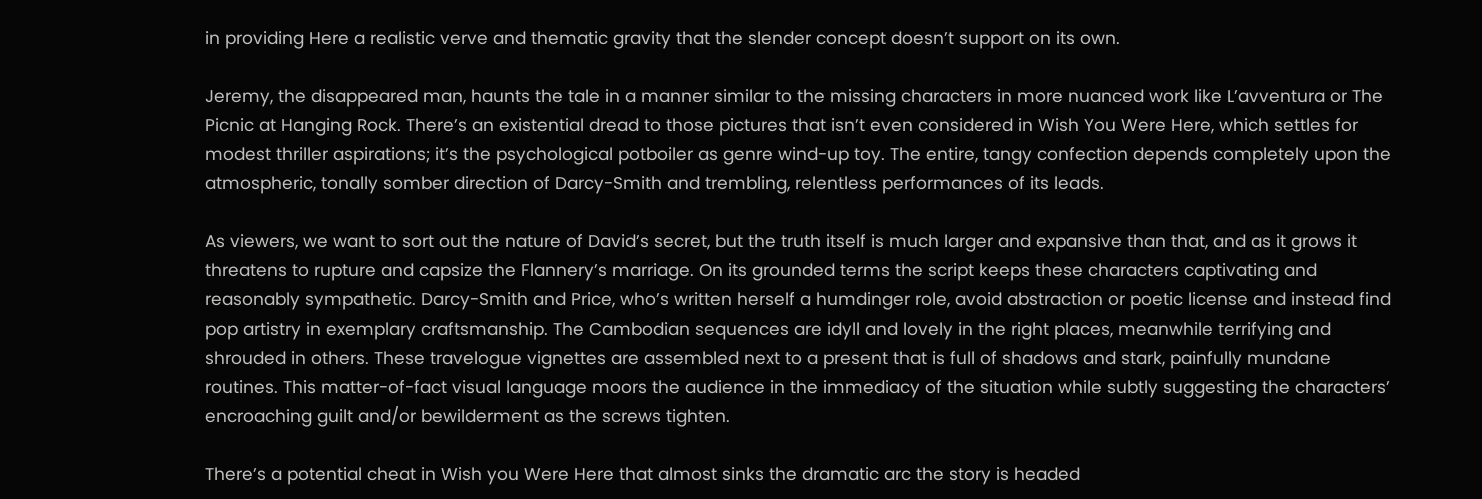in providing Here a realistic verve and thematic gravity that the slender concept doesn’t support on its own.

Jeremy, the disappeared man, haunts the tale in a manner similar to the missing characters in more nuanced work like L’avventura or The Picnic at Hanging Rock. There’s an existential dread to those pictures that isn’t even considered in Wish You Were Here, which settles for modest thriller aspirations; it’s the psychological potboiler as genre wind-up toy. The entire, tangy confection depends completely upon the atmospheric, tonally somber direction of Darcy-Smith and trembling, relentless performances of its leads.

As viewers, we want to sort out the nature of David’s secret, but the truth itself is much larger and expansive than that, and as it grows it threatens to rupture and capsize the Flannery’s marriage. On its grounded terms the script keeps these characters captivating and reasonably sympathetic. Darcy-Smith and Price, who’s written herself a humdinger role, avoid abstraction or poetic license and instead find pop artistry in exemplary craftsmanship. The Cambodian sequences are idyll and lovely in the right places, meanwhile terrifying and shrouded in others. These travelogue vignettes are assembled next to a present that is full of shadows and stark, painfully mundane routines. This matter-of-fact visual language moors the audience in the immediacy of the situation while subtly suggesting the characters’ encroaching guilt and/or bewilderment as the screws tighten.

There’s a potential cheat in Wish you Were Here that almost sinks the dramatic arc the story is headed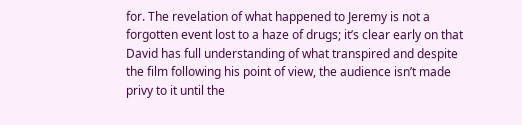for. The revelation of what happened to Jeremy is not a forgotten event lost to a haze of drugs; it’s clear early on that David has full understanding of what transpired and despite the film following his point of view, the audience isn’t made privy to it until the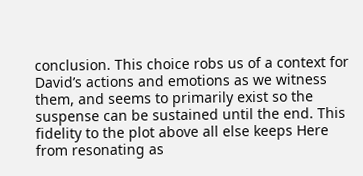conclusion. This choice robs us of a context for David’s actions and emotions as we witness them, and seems to primarily exist so the suspense can be sustained until the end. This fidelity to the plot above all else keeps Here from resonating as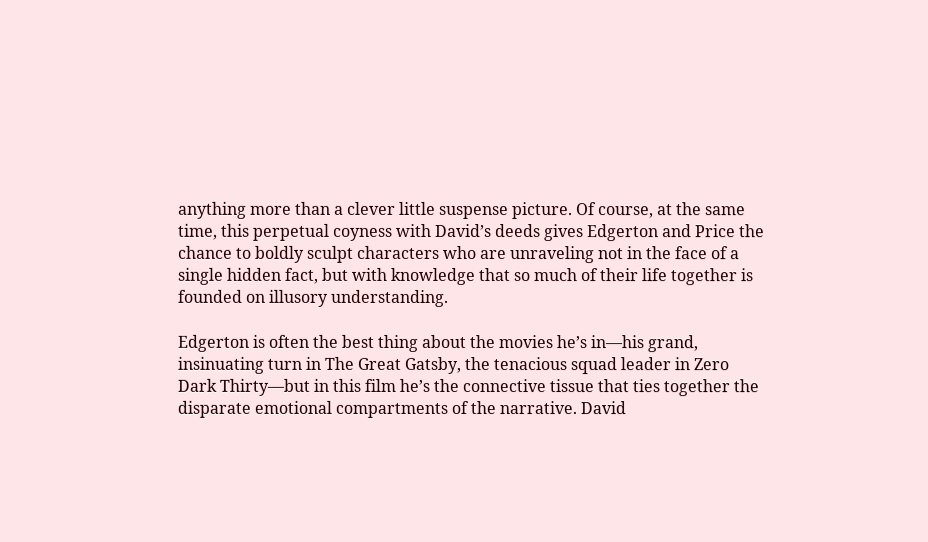anything more than a clever little suspense picture. Of course, at the same time, this perpetual coyness with David’s deeds gives Edgerton and Price the chance to boldly sculpt characters who are unraveling not in the face of a single hidden fact, but with knowledge that so much of their life together is founded on illusory understanding.

Edgerton is often the best thing about the movies he’s in—his grand, insinuating turn in The Great Gatsby, the tenacious squad leader in Zero Dark Thirty—but in this film he’s the connective tissue that ties together the disparate emotional compartments of the narrative. David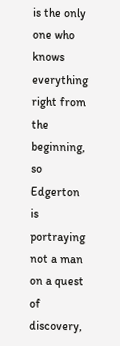is the only one who knows everything right from the beginning, so Edgerton is portraying not a man on a quest of discovery,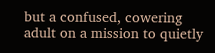but a confused, cowering adult on a mission to quietly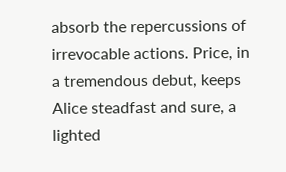absorb the repercussions of irrevocable actions. Price, in a tremendous debut, keeps Alice steadfast and sure, a lighted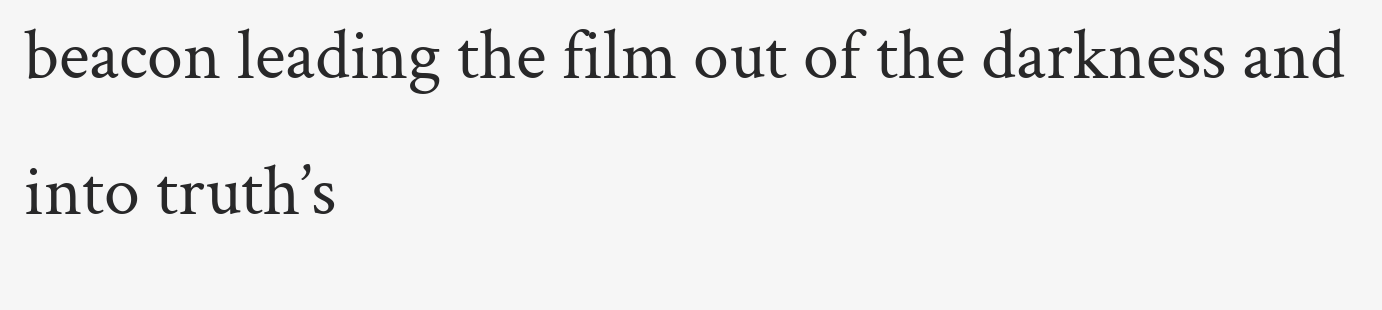beacon leading the film out of the darkness and into truth’s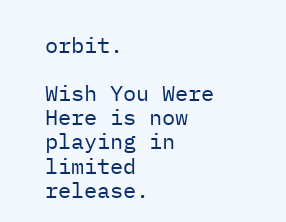orbit.

Wish You Were Here is now playing in limited release.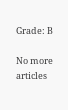Grade: B

No more articles